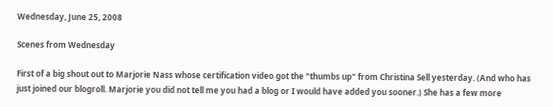Wednesday, June 25, 2008

Scenes from Wednesday

First of a big shout out to Marjorie Nass whose certification video got the "thumbs up" from Christina Sell yesterday. (And who has just joined our blogroll. Marjorie you did not tell me you had a blog or I would have added you sooner.) She has a few more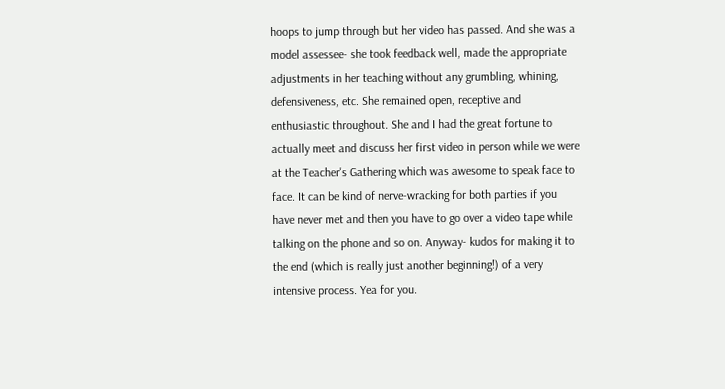hoops to jump through but her video has passed. And she was a model assessee- she took feedback well, made the appropriate adjustments in her teaching without any grumbling, whining, defensiveness, etc. She remained open, receptive and enthusiastic throughout. She and I had the great fortune to actually meet and discuss her first video in person while we were at the Teacher's Gathering which was awesome to speak face to face. It can be kind of nerve-wracking for both parties if you have never met and then you have to go over a video tape while talking on the phone and so on. Anyway- kudos for making it to the end (which is really just another beginning!) of a very intensive process. Yea for you.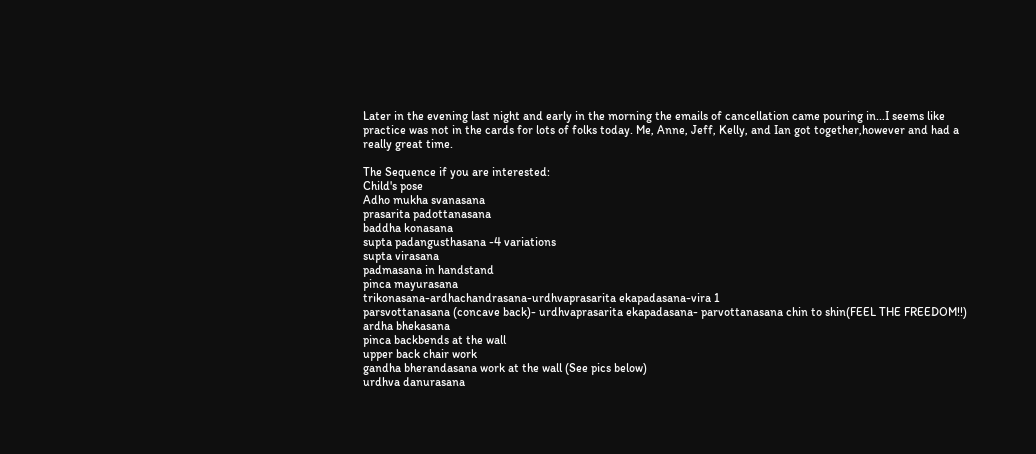Later in the evening last night and early in the morning the emails of cancellation came pouring in...I seems like practice was not in the cards for lots of folks today. Me, Anne, Jeff, Kelly, and Ian got together,however and had a really great time.

The Sequence if you are interested:
Child's pose
Adho mukha svanasana
prasarita padottanasana
baddha konasana
supta padangusthasana -4 variations
supta virasana
padmasana in handstand
pinca mayurasana
trikonasana-ardhachandrasana-urdhvaprasarita ekapadasana-vira 1
parsvottanasana (concave back)- urdhvaprasarita ekapadasana- parvottanasana chin to shin(FEEL THE FREEDOM!!)
ardha bhekasana
pinca backbends at the wall
upper back chair work
gandha bherandasana work at the wall (See pics below)
urdhva danurasana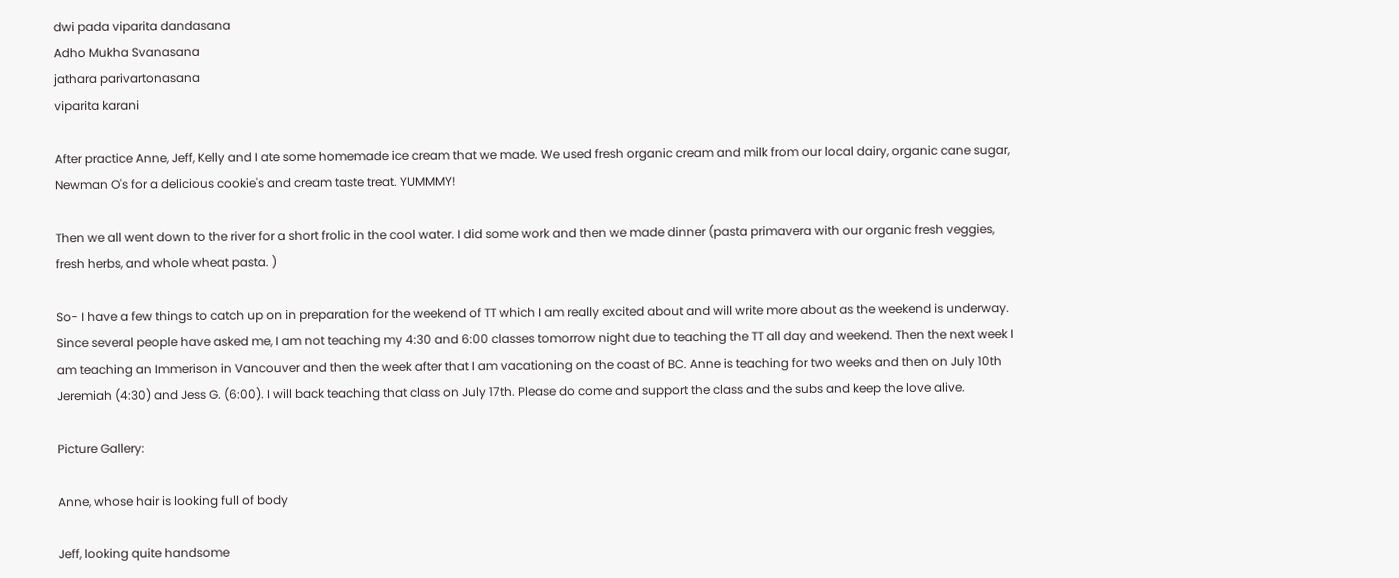dwi pada viparita dandasana
Adho Mukha Svanasana
jathara parivartonasana
viparita karani

After practice Anne, Jeff, Kelly and I ate some homemade ice cream that we made. We used fresh organic cream and milk from our local dairy, organic cane sugar, Newman O's for a delicious cookie's and cream taste treat. YUMMMY!

Then we all went down to the river for a short frolic in the cool water. I did some work and then we made dinner (pasta primavera with our organic fresh veggies, fresh herbs, and whole wheat pasta. )

So- I have a few things to catch up on in preparation for the weekend of TT which I am really excited about and will write more about as the weekend is underway. Since several people have asked me, I am not teaching my 4:30 and 6:00 classes tomorrow night due to teaching the TT all day and weekend. Then the next week I am teaching an Immerison in Vancouver and then the week after that I am vacationing on the coast of BC. Anne is teaching for two weeks and then on July 10th Jeremiah (4:30) and Jess G. (6:00). I will back teaching that class on July 17th. Please do come and support the class and the subs and keep the love alive.

Picture Gallery:

Anne, whose hair is looking full of body

Jeff, looking quite handsome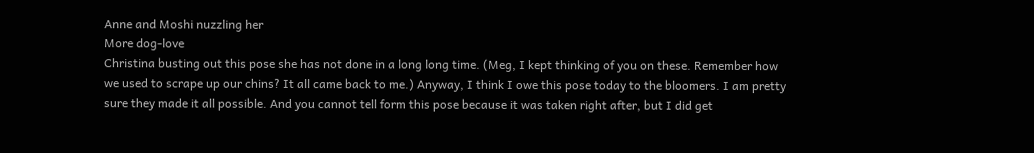Anne and Moshi nuzzling her
More dog-love
Christina busting out this pose she has not done in a long long time. (Meg, I kept thinking of you on these. Remember how we used to scrape up our chins? It all came back to me.) Anyway, I think I owe this pose today to the bloomers. I am pretty sure they made it all possible. And you cannot tell form this pose because it was taken right after, but I did get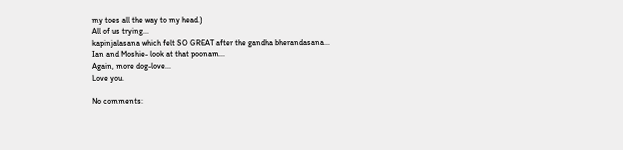my toes all the way to my head.)
All of us trying...
kapinjalasana which felt SO GREAT after the gandha bherandasana...
Ian and Moshie- look at that poonam...
Again, more dog-love...
Love you.

No comments: